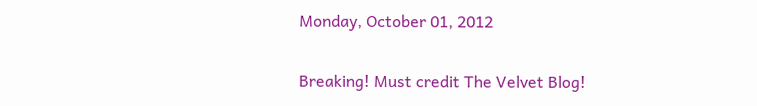Monday, October 01, 2012

Breaking! Must credit The Velvet Blog!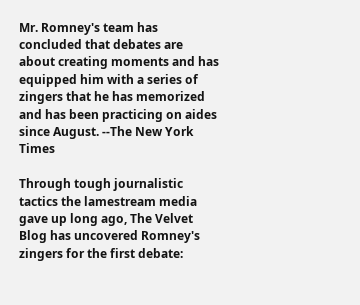Mr. Romney's team has concluded that debates are about creating moments and has equipped him with a series of zingers that he has memorized and has been practicing on aides since August. --The New York Times

Through tough journalistic tactics the lamestream media gave up long ago, The Velvet Blog has uncovered Romney's zingers for the first debate: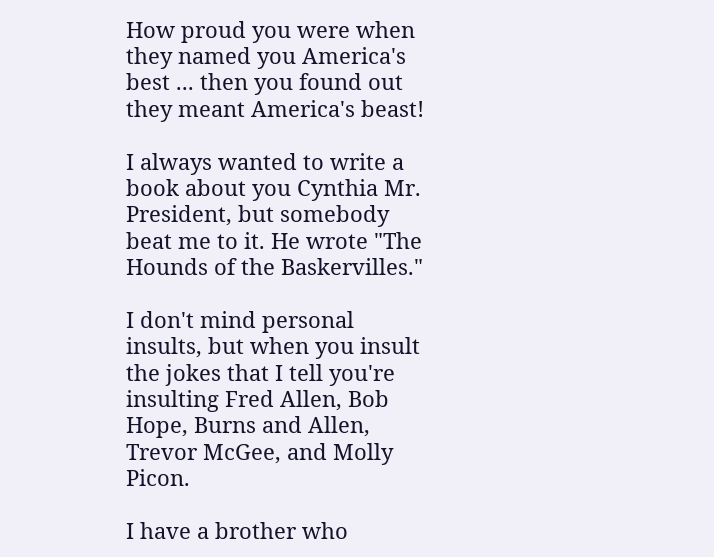How proud you were when they named you America's best ... then you found out they meant America's beast!

I always wanted to write a book about you Cynthia Mr. President, but somebody beat me to it. He wrote "The Hounds of the Baskervilles."

I don't mind personal insults, but when you insult the jokes that I tell you're insulting Fred Allen, Bob Hope, Burns and Allen, Trevor McGee, and Molly Picon.

I have a brother who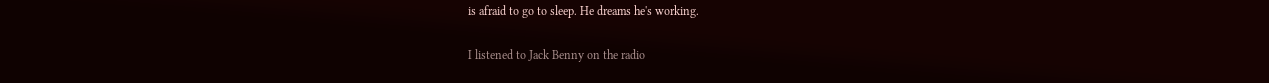is afraid to go to sleep. He dreams he's working.

I listened to Jack Benny on the radio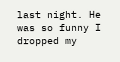last night. He was so funny I dropped my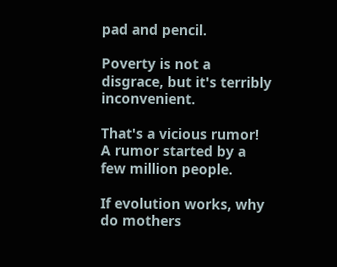pad and pencil.

Poverty is not a disgrace, but it's terribly inconvenient.

That's a vicious rumor! A rumor started by a few million people.

If evolution works, why do mothers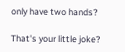only have two hands?

That's your little joke?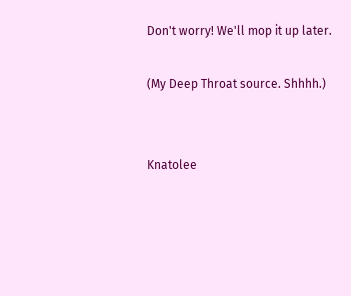Don't worry! We'll mop it up later.

(My Deep Throat source. Shhhh.)


Knatolee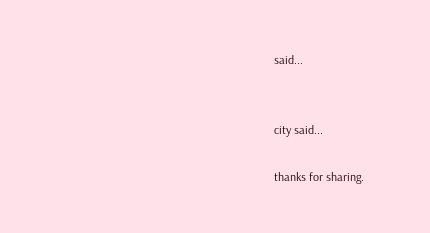said...


city said...

thanks for sharing.